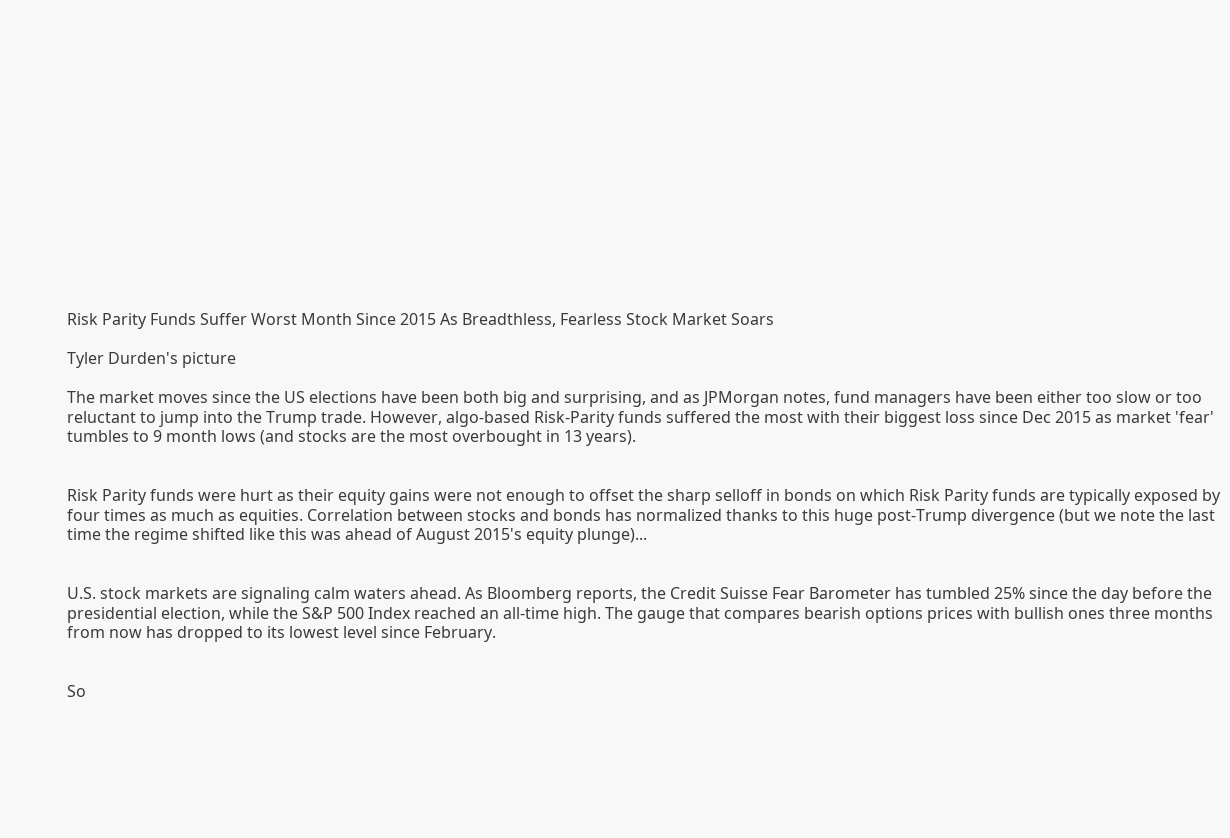Risk Parity Funds Suffer Worst Month Since 2015 As Breadthless, Fearless Stock Market Soars

Tyler Durden's picture

The market moves since the US elections have been both big and surprising, and as JPMorgan notes, fund managers have been either too slow or too reluctant to jump into the Trump trade. However, algo-based Risk-Parity funds suffered the most with their biggest loss since Dec 2015 as market 'fear' tumbles to 9 month lows (and stocks are the most overbought in 13 years).


Risk Parity funds were hurt as their equity gains were not enough to offset the sharp selloff in bonds on which Risk Parity funds are typically exposed by four times as much as equities. Correlation between stocks and bonds has normalized thanks to this huge post-Trump divergence (but we note the last time the regime shifted like this was ahead of August 2015's equity plunge)...


U.S. stock markets are signaling calm waters ahead. As Bloomberg reports, the Credit Suisse Fear Barometer has tumbled 25% since the day before the presidential election, while the S&P 500 Index reached an all-time high. The gauge that compares bearish options prices with bullish ones three months from now has dropped to its lowest level since February.


So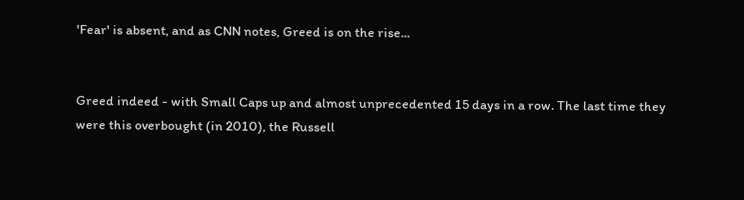'Fear' is absent, and as CNN notes, Greed is on the rise...


Greed indeed - with Small Caps up and almost unprecedented 15 days in a row. The last time they were this overbought (in 2010), the Russell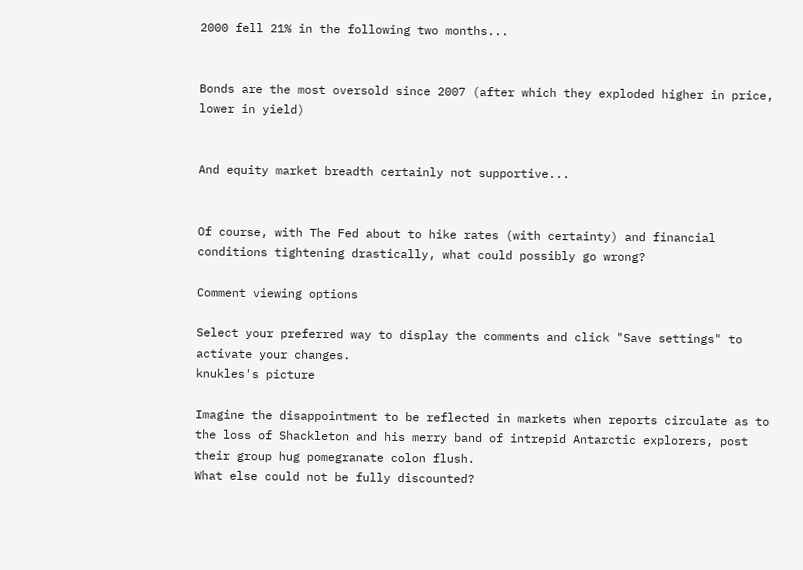2000 fell 21% in the following two months...


Bonds are the most oversold since 2007 (after which they exploded higher in price, lower in yield)


And equity market breadth certainly not supportive...


Of course, with The Fed about to hike rates (with certainty) and financial conditions tightening drastically, what could possibly go wrong?

Comment viewing options

Select your preferred way to display the comments and click "Save settings" to activate your changes.
knukles's picture

Imagine the disappointment to be reflected in markets when reports circulate as to the loss of Shackleton and his merry band of intrepid Antarctic explorers, post their group hug pomegranate colon flush.
What else could not be fully discounted?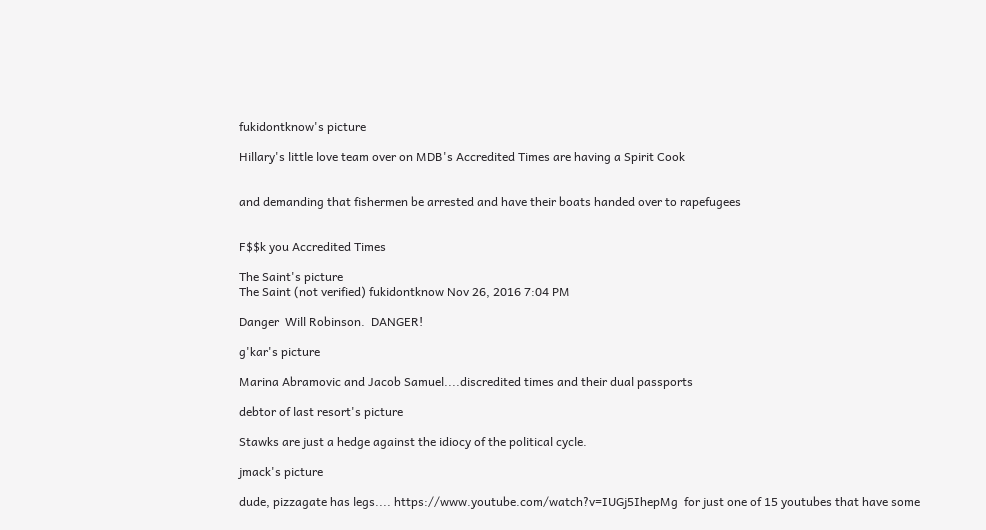fukidontknow's picture

Hillary's little love team over on MDB's Accredited Times are having a Spirit Cook


and demanding that fishermen be arrested and have their boats handed over to rapefugees


F$$k you Accredited Times

The Saint's picture
The Saint (not verified) fukidontknow Nov 26, 2016 7:04 PM

Danger  Will Robinson.  DANGER!

g'kar's picture

Marina Abramovic and Jacob Samuel....discredited times and their dual passports

debtor of last resort's picture

Stawks are just a hedge against the idiocy of the political cycle.

jmack's picture

dude, pizzagate has legs.... https://www.youtube.com/watch?v=IUGj5IhepMg  for just one of 15 youtubes that have some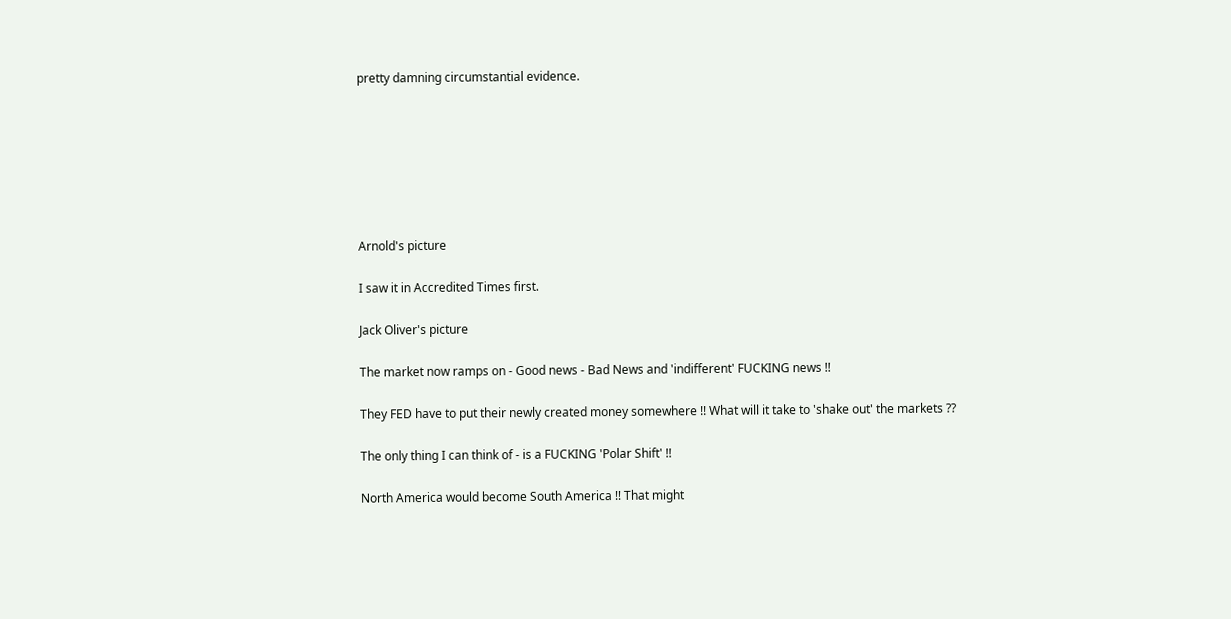pretty damning circumstantial evidence.







Arnold's picture

I saw it in Accredited Times first.

Jack Oliver's picture

The market now ramps on - Good news - Bad News and 'indifferent' FUCKING news !!

They FED have to put their newly created money somewhere !! What will it take to 'shake out' the markets ??

The only thing I can think of - is a FUCKING 'Polar Shift' !!

North America would become South America !! That might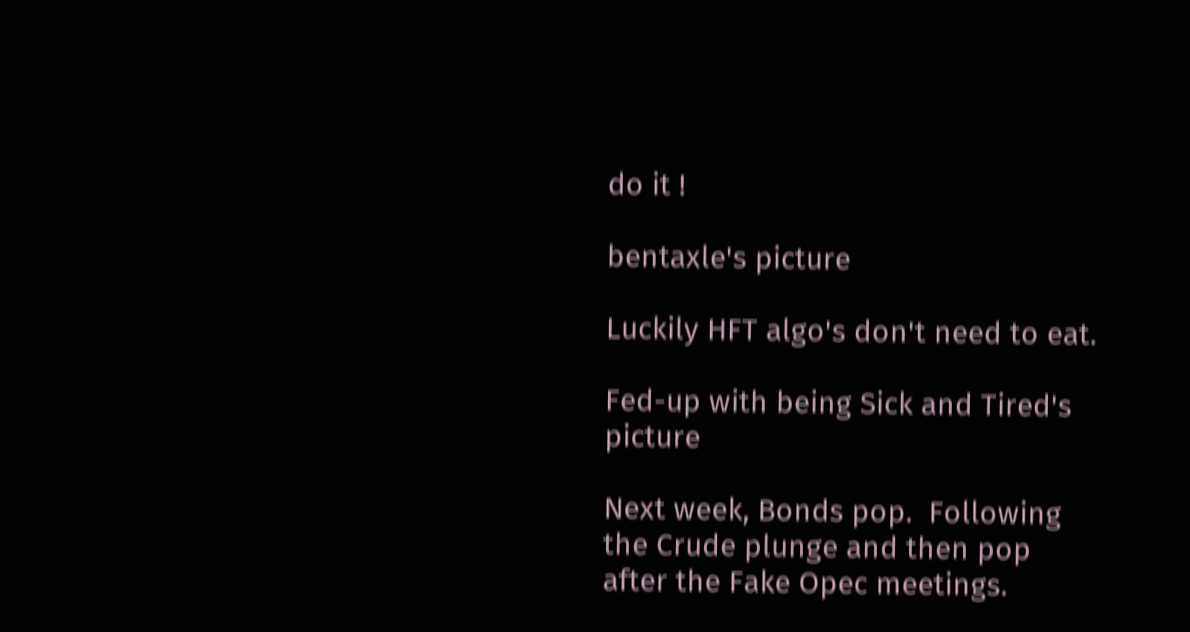do it !

bentaxle's picture

Luckily HFT algo's don't need to eat.

Fed-up with being Sick and Tired's picture

Next week, Bonds pop.  Following the Crude plunge and then pop after the Fake Opec meetings.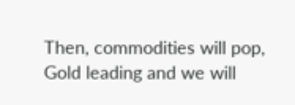Then, commodities will pop, Gold leading and we will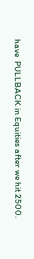have  PULLBACK in Equities after we hit 2500.